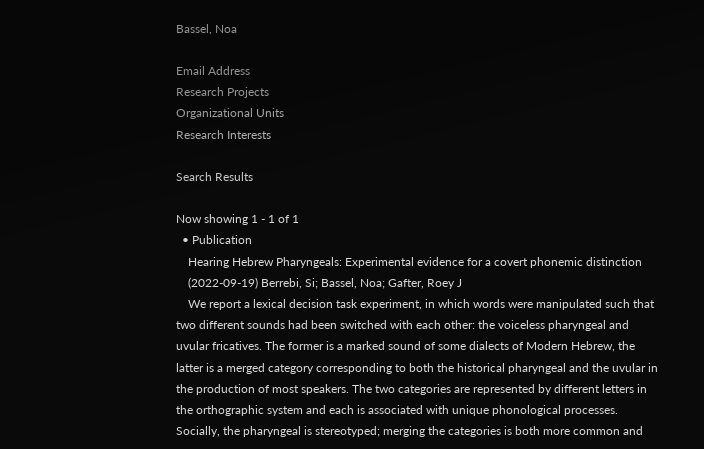Bassel, Noa

Email Address
Research Projects
Organizational Units
Research Interests

Search Results

Now showing 1 - 1 of 1
  • Publication
    Hearing Hebrew Pharyngeals: Experimental evidence for a covert phonemic distinction
    (2022-09-19) Berrebi, Si; Bassel, Noa; Gafter, Roey J
    We report a lexical decision task experiment, in which words were manipulated such that two different sounds had been switched with each other: the voiceless pharyngeal and uvular fricatives. The former is a marked sound of some dialects of Modern Hebrew, the latter is a merged category corresponding to both the historical pharyngeal and the uvular in the production of most speakers. The two categories are represented by different letters in the orthographic system and each is associated with unique phonological processes. Socially, the pharyngeal is stereotyped; merging the categories is both more common and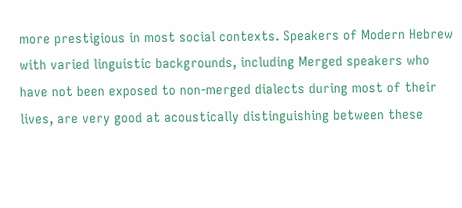more prestigious in most social contexts. Speakers of Modern Hebrew with varied linguistic backgrounds, including Merged speakers who have not been exposed to non-merged dialects during most of their lives, are very good at acoustically distinguishing between these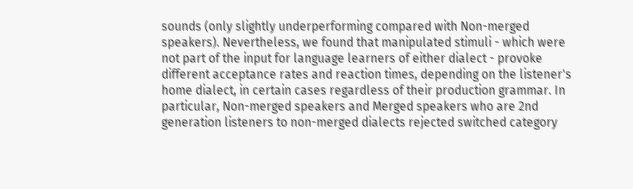sounds (only slightly underperforming compared with Non-merged speakers). Nevertheless, we found that manipulated stimuli - which were not part of the input for language learners of either dialect - provoke different acceptance rates and reaction times, depending on the listener's home dialect, in certain cases regardless of their production grammar. In particular, Non-merged speakers and Merged speakers who are 2nd generation listeners to non-merged dialects rejected switched category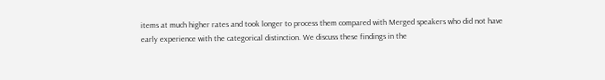items at much higher rates and took longer to process them compared with Merged speakers who did not have early experience with the categorical distinction. We discuss these findings in the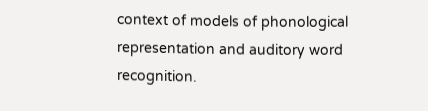context of models of phonological representation and auditory word recognition.